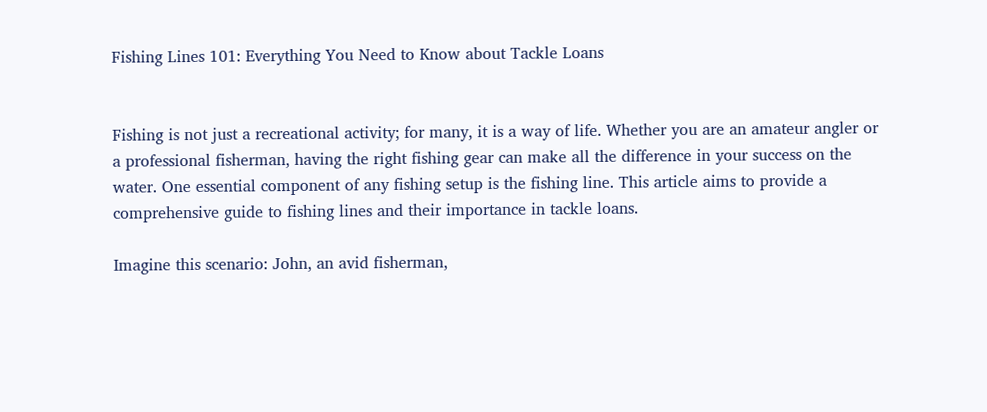Fishing Lines 101: Everything You Need to Know about Tackle Loans


Fishing is not just a recreational activity; for many, it is a way of life. Whether you are an amateur angler or a professional fisherman, having the right fishing gear can make all the difference in your success on the water. One essential component of any fishing setup is the fishing line. This article aims to provide a comprehensive guide to fishing lines and their importance in tackle loans.

Imagine this scenario: John, an avid fisherman,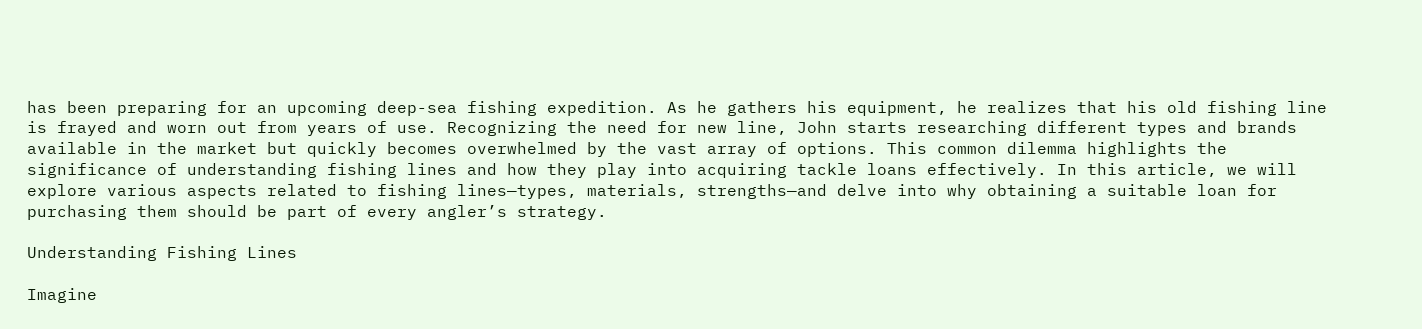has been preparing for an upcoming deep-sea fishing expedition. As he gathers his equipment, he realizes that his old fishing line is frayed and worn out from years of use. Recognizing the need for new line, John starts researching different types and brands available in the market but quickly becomes overwhelmed by the vast array of options. This common dilemma highlights the significance of understanding fishing lines and how they play into acquiring tackle loans effectively. In this article, we will explore various aspects related to fishing lines—types, materials, strengths—and delve into why obtaining a suitable loan for purchasing them should be part of every angler’s strategy.

Understanding Fishing Lines

Imagine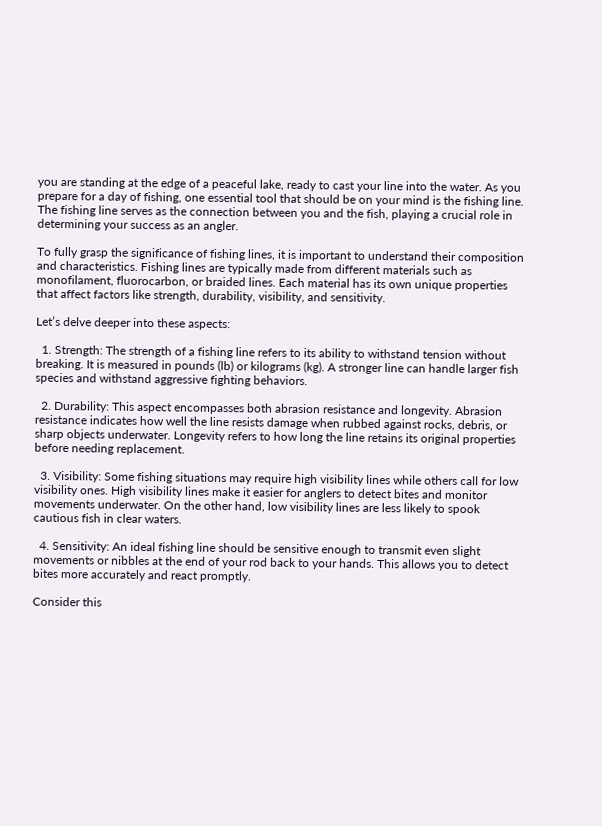you are standing at the edge of a peaceful lake, ready to cast your line into the water. As you prepare for a day of fishing, one essential tool that should be on your mind is the fishing line. The fishing line serves as the connection between you and the fish, playing a crucial role in determining your success as an angler.

To fully grasp the significance of fishing lines, it is important to understand their composition and characteristics. Fishing lines are typically made from different materials such as monofilament, fluorocarbon, or braided lines. Each material has its own unique properties that affect factors like strength, durability, visibility, and sensitivity.

Let’s delve deeper into these aspects:

  1. Strength: The strength of a fishing line refers to its ability to withstand tension without breaking. It is measured in pounds (lb) or kilograms (kg). A stronger line can handle larger fish species and withstand aggressive fighting behaviors.

  2. Durability: This aspect encompasses both abrasion resistance and longevity. Abrasion resistance indicates how well the line resists damage when rubbed against rocks, debris, or sharp objects underwater. Longevity refers to how long the line retains its original properties before needing replacement.

  3. Visibility: Some fishing situations may require high visibility lines while others call for low visibility ones. High visibility lines make it easier for anglers to detect bites and monitor movements underwater. On the other hand, low visibility lines are less likely to spook cautious fish in clear waters.

  4. Sensitivity: An ideal fishing line should be sensitive enough to transmit even slight movements or nibbles at the end of your rod back to your hands. This allows you to detect bites more accurately and react promptly.

Consider this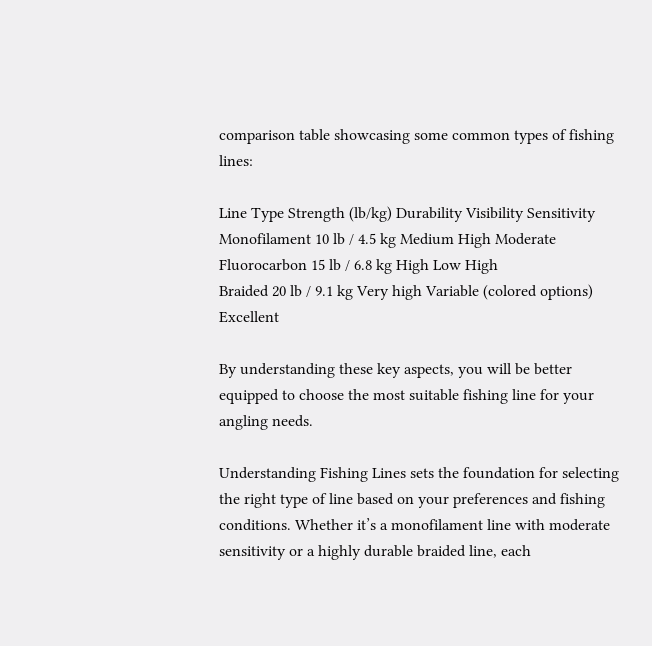comparison table showcasing some common types of fishing lines:

Line Type Strength (lb/kg) Durability Visibility Sensitivity
Monofilament 10 lb / 4.5 kg Medium High Moderate
Fluorocarbon 15 lb / 6.8 kg High Low High
Braided 20 lb / 9.1 kg Very high Variable (colored options) Excellent

By understanding these key aspects, you will be better equipped to choose the most suitable fishing line for your angling needs.

Understanding Fishing Lines sets the foundation for selecting the right type of line based on your preferences and fishing conditions. Whether it’s a monofilament line with moderate sensitivity or a highly durable braided line, each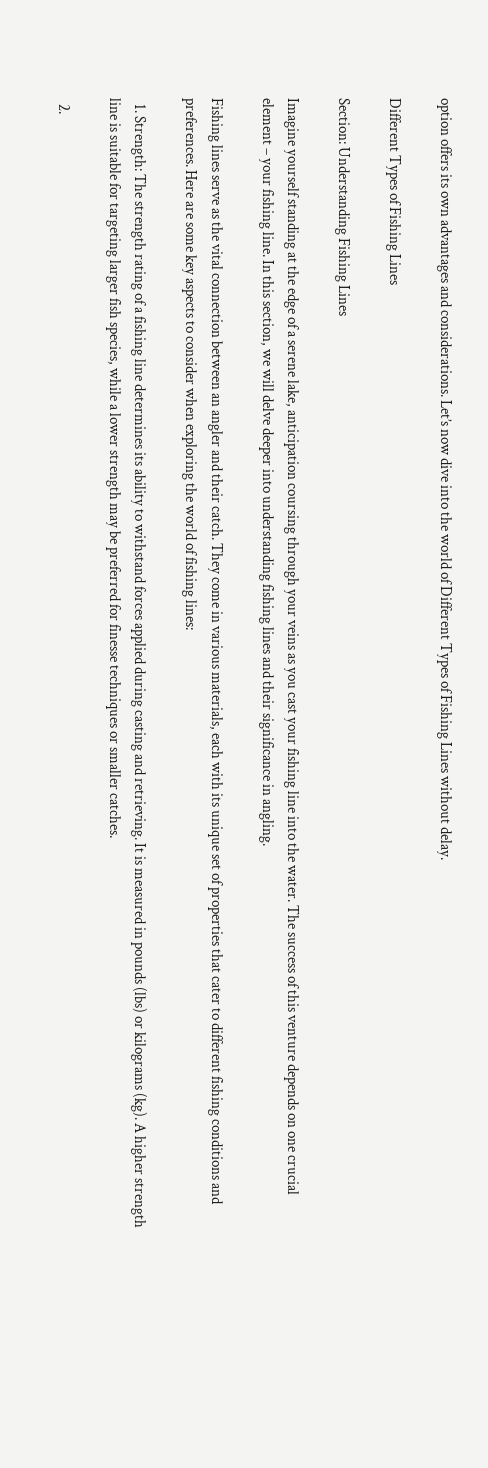option offers its own advantages and considerations. Let’s now dive into the world of Different Types of Fishing Lines without delay.

Different Types of Fishing Lines

Section: Understanding Fishing Lines

Imagine yourself standing at the edge of a serene lake, anticipation coursing through your veins as you cast your fishing line into the water. The success of this venture depends on one crucial element – your fishing line. In this section, we will delve deeper into understanding fishing lines and their significance in angling.

Fishing lines serve as the vital connection between an angler and their catch. They come in various materials, each with its unique set of properties that cater to different fishing conditions and preferences. Here are some key aspects to consider when exploring the world of fishing lines:

  1. Strength: The strength rating of a fishing line determines its ability to withstand forces applied during casting and retrieving. It is measured in pounds (lbs) or kilograms (kg). A higher strength line is suitable for targeting larger fish species, while a lower strength may be preferred for finesse techniques or smaller catches.

  2.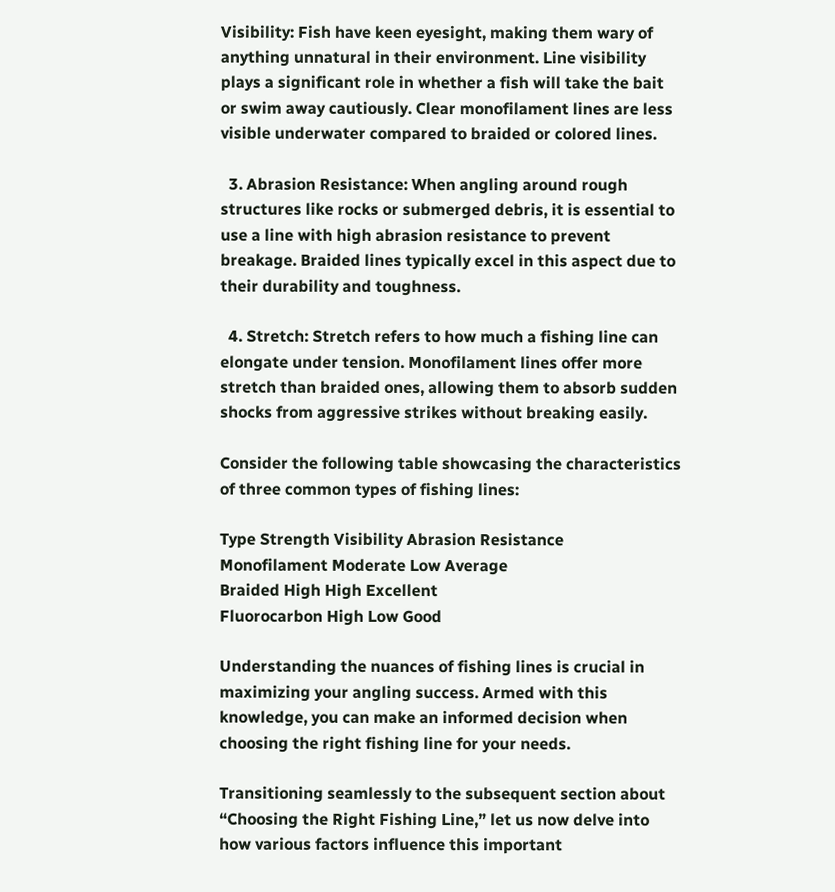Visibility: Fish have keen eyesight, making them wary of anything unnatural in their environment. Line visibility plays a significant role in whether a fish will take the bait or swim away cautiously. Clear monofilament lines are less visible underwater compared to braided or colored lines.

  3. Abrasion Resistance: When angling around rough structures like rocks or submerged debris, it is essential to use a line with high abrasion resistance to prevent breakage. Braided lines typically excel in this aspect due to their durability and toughness.

  4. Stretch: Stretch refers to how much a fishing line can elongate under tension. Monofilament lines offer more stretch than braided ones, allowing them to absorb sudden shocks from aggressive strikes without breaking easily.

Consider the following table showcasing the characteristics of three common types of fishing lines:

Type Strength Visibility Abrasion Resistance
Monofilament Moderate Low Average
Braided High High Excellent
Fluorocarbon High Low Good

Understanding the nuances of fishing lines is crucial in maximizing your angling success. Armed with this knowledge, you can make an informed decision when choosing the right fishing line for your needs.

Transitioning seamlessly to the subsequent section about “Choosing the Right Fishing Line,” let us now delve into how various factors influence this important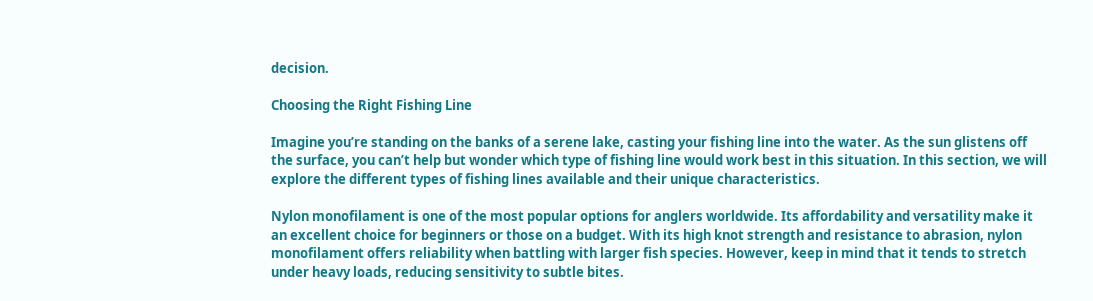decision.

Choosing the Right Fishing Line

Imagine you’re standing on the banks of a serene lake, casting your fishing line into the water. As the sun glistens off the surface, you can’t help but wonder which type of fishing line would work best in this situation. In this section, we will explore the different types of fishing lines available and their unique characteristics.

Nylon monofilament is one of the most popular options for anglers worldwide. Its affordability and versatility make it an excellent choice for beginners or those on a budget. With its high knot strength and resistance to abrasion, nylon monofilament offers reliability when battling with larger fish species. However, keep in mind that it tends to stretch under heavy loads, reducing sensitivity to subtle bites.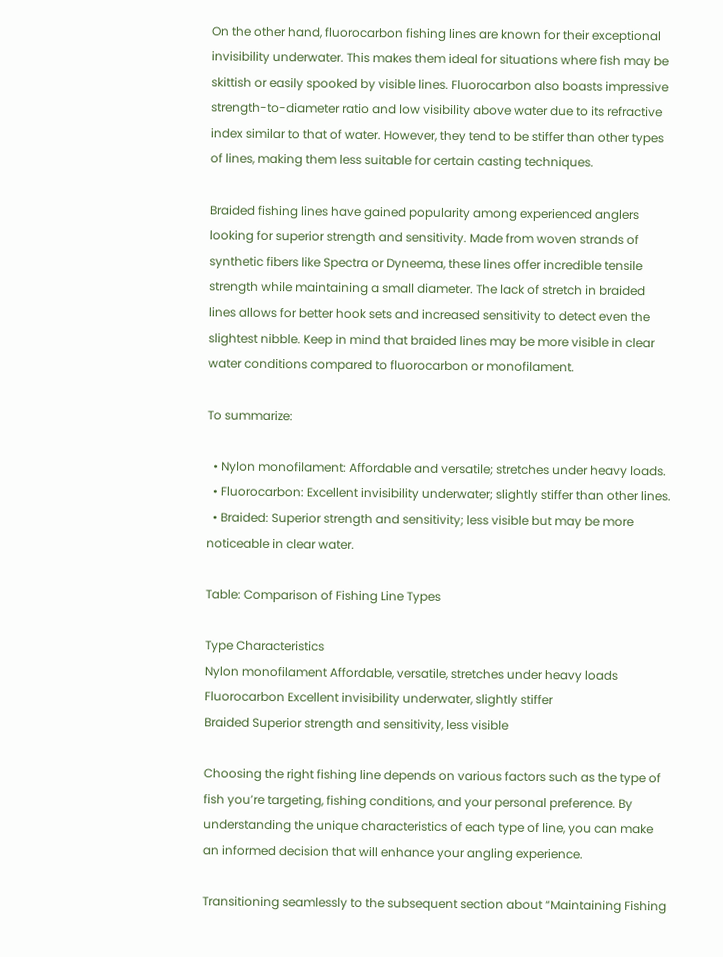On the other hand, fluorocarbon fishing lines are known for their exceptional invisibility underwater. This makes them ideal for situations where fish may be skittish or easily spooked by visible lines. Fluorocarbon also boasts impressive strength-to-diameter ratio and low visibility above water due to its refractive index similar to that of water. However, they tend to be stiffer than other types of lines, making them less suitable for certain casting techniques.

Braided fishing lines have gained popularity among experienced anglers looking for superior strength and sensitivity. Made from woven strands of synthetic fibers like Spectra or Dyneema, these lines offer incredible tensile strength while maintaining a small diameter. The lack of stretch in braided lines allows for better hook sets and increased sensitivity to detect even the slightest nibble. Keep in mind that braided lines may be more visible in clear water conditions compared to fluorocarbon or monofilament.

To summarize:

  • Nylon monofilament: Affordable and versatile; stretches under heavy loads.
  • Fluorocarbon: Excellent invisibility underwater; slightly stiffer than other lines.
  • Braided: Superior strength and sensitivity; less visible but may be more noticeable in clear water.

Table: Comparison of Fishing Line Types

Type Characteristics
Nylon monofilament Affordable, versatile, stretches under heavy loads
Fluorocarbon Excellent invisibility underwater, slightly stiffer
Braided Superior strength and sensitivity, less visible

Choosing the right fishing line depends on various factors such as the type of fish you’re targeting, fishing conditions, and your personal preference. By understanding the unique characteristics of each type of line, you can make an informed decision that will enhance your angling experience.

Transitioning seamlessly to the subsequent section about “Maintaining Fishing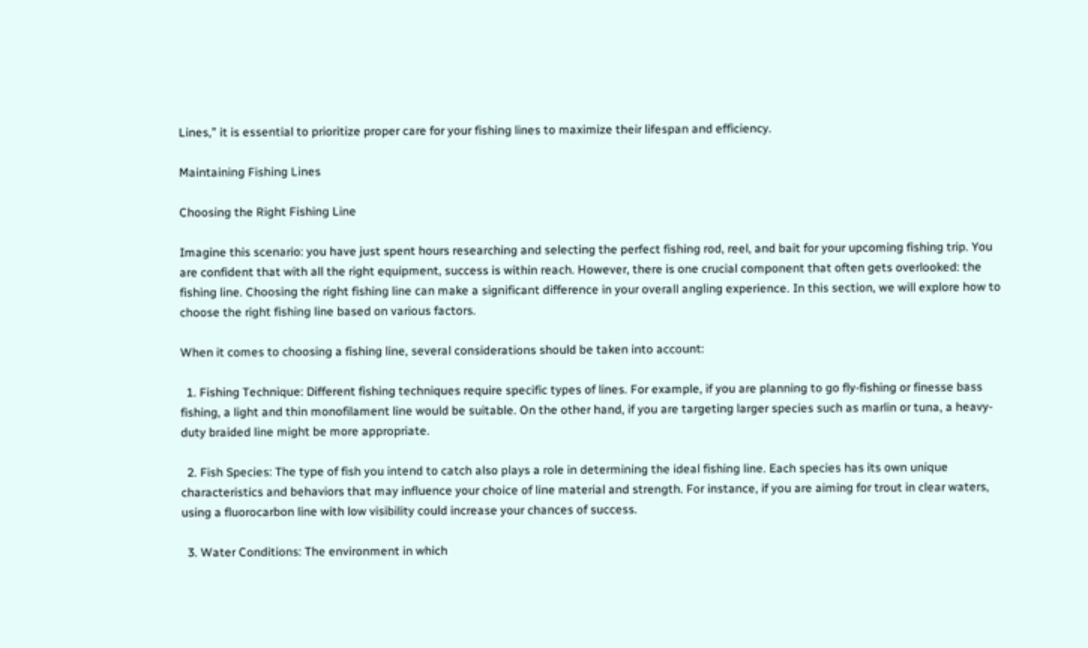Lines,” it is essential to prioritize proper care for your fishing lines to maximize their lifespan and efficiency.

Maintaining Fishing Lines

Choosing the Right Fishing Line

Imagine this scenario: you have just spent hours researching and selecting the perfect fishing rod, reel, and bait for your upcoming fishing trip. You are confident that with all the right equipment, success is within reach. However, there is one crucial component that often gets overlooked: the fishing line. Choosing the right fishing line can make a significant difference in your overall angling experience. In this section, we will explore how to choose the right fishing line based on various factors.

When it comes to choosing a fishing line, several considerations should be taken into account:

  1. Fishing Technique: Different fishing techniques require specific types of lines. For example, if you are planning to go fly-fishing or finesse bass fishing, a light and thin monofilament line would be suitable. On the other hand, if you are targeting larger species such as marlin or tuna, a heavy-duty braided line might be more appropriate.

  2. Fish Species: The type of fish you intend to catch also plays a role in determining the ideal fishing line. Each species has its own unique characteristics and behaviors that may influence your choice of line material and strength. For instance, if you are aiming for trout in clear waters, using a fluorocarbon line with low visibility could increase your chances of success.

  3. Water Conditions: The environment in which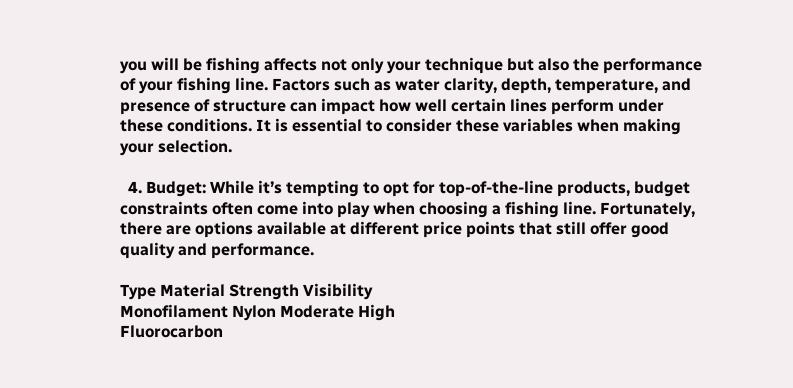you will be fishing affects not only your technique but also the performance of your fishing line. Factors such as water clarity, depth, temperature, and presence of structure can impact how well certain lines perform under these conditions. It is essential to consider these variables when making your selection.

  4. Budget: While it’s tempting to opt for top-of-the-line products, budget constraints often come into play when choosing a fishing line. Fortunately, there are options available at different price points that still offer good quality and performance.

Type Material Strength Visibility
Monofilament Nylon Moderate High
Fluorocarbon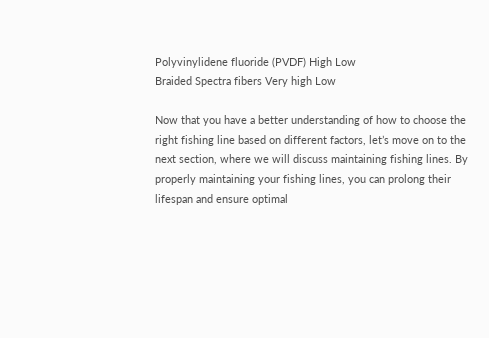Polyvinylidene fluoride (PVDF) High Low
Braided Spectra fibers Very high Low

Now that you have a better understanding of how to choose the right fishing line based on different factors, let’s move on to the next section, where we will discuss maintaining fishing lines. By properly maintaining your fishing lines, you can prolong their lifespan and ensure optimal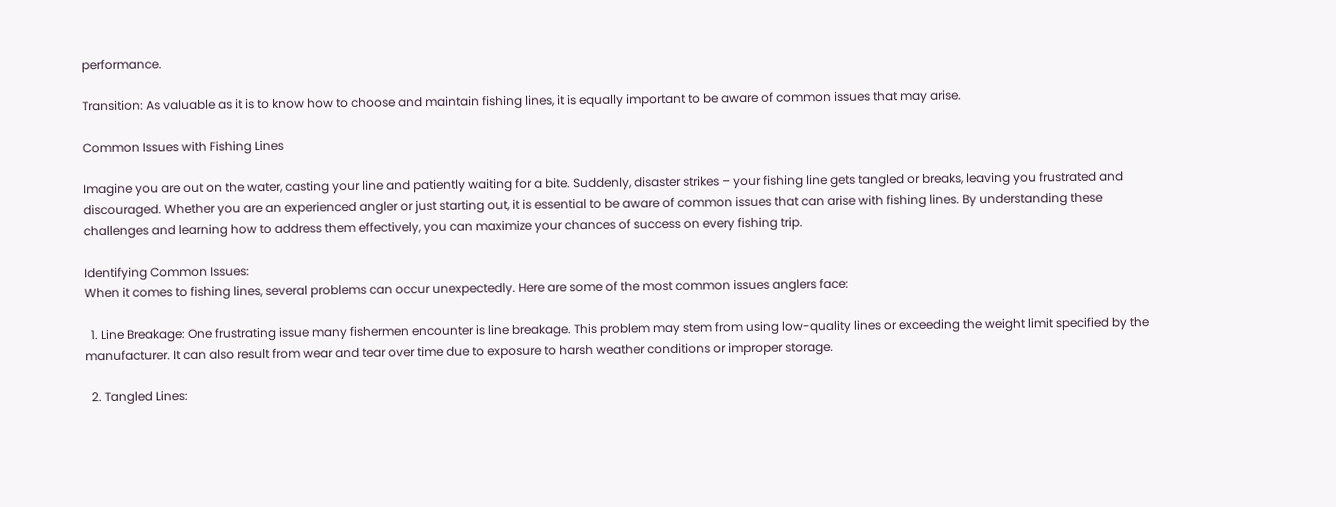performance.

Transition: As valuable as it is to know how to choose and maintain fishing lines, it is equally important to be aware of common issues that may arise.

Common Issues with Fishing Lines

Imagine you are out on the water, casting your line and patiently waiting for a bite. Suddenly, disaster strikes – your fishing line gets tangled or breaks, leaving you frustrated and discouraged. Whether you are an experienced angler or just starting out, it is essential to be aware of common issues that can arise with fishing lines. By understanding these challenges and learning how to address them effectively, you can maximize your chances of success on every fishing trip.

Identifying Common Issues:
When it comes to fishing lines, several problems can occur unexpectedly. Here are some of the most common issues anglers face:

  1. Line Breakage: One frustrating issue many fishermen encounter is line breakage. This problem may stem from using low-quality lines or exceeding the weight limit specified by the manufacturer. It can also result from wear and tear over time due to exposure to harsh weather conditions or improper storage.

  2. Tangled Lines: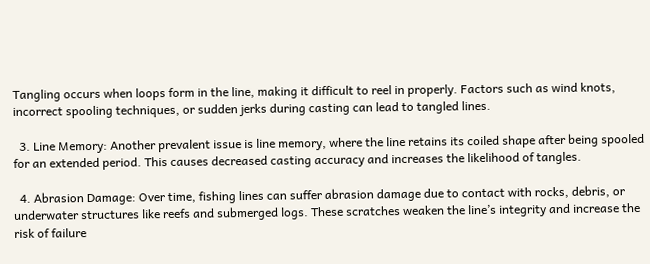Tangling occurs when loops form in the line, making it difficult to reel in properly. Factors such as wind knots, incorrect spooling techniques, or sudden jerks during casting can lead to tangled lines.

  3. Line Memory: Another prevalent issue is line memory, where the line retains its coiled shape after being spooled for an extended period. This causes decreased casting accuracy and increases the likelihood of tangles.

  4. Abrasion Damage: Over time, fishing lines can suffer abrasion damage due to contact with rocks, debris, or underwater structures like reefs and submerged logs. These scratches weaken the line’s integrity and increase the risk of failure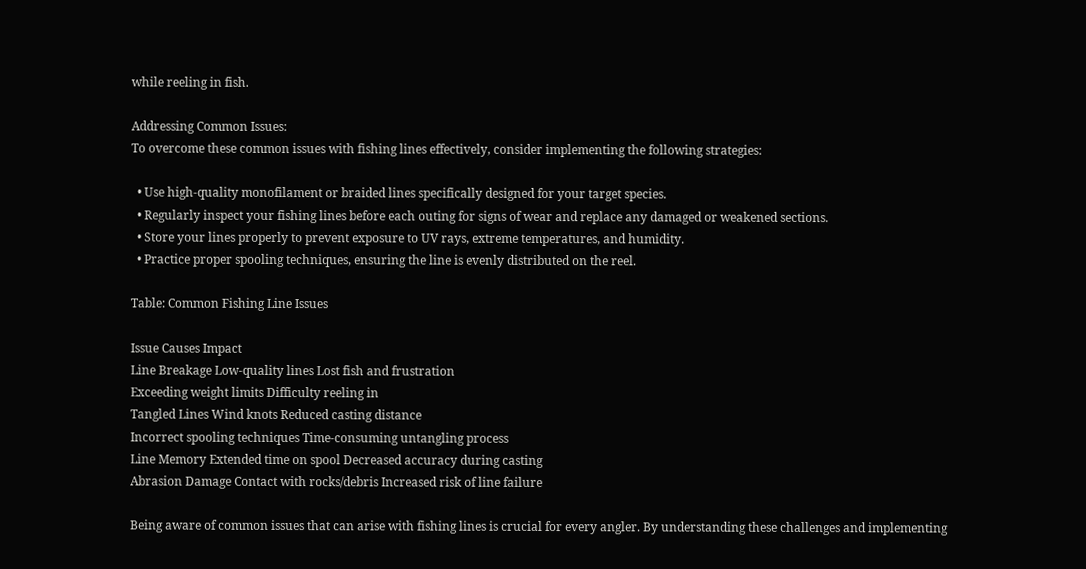while reeling in fish.

Addressing Common Issues:
To overcome these common issues with fishing lines effectively, consider implementing the following strategies:

  • Use high-quality monofilament or braided lines specifically designed for your target species.
  • Regularly inspect your fishing lines before each outing for signs of wear and replace any damaged or weakened sections.
  • Store your lines properly to prevent exposure to UV rays, extreme temperatures, and humidity.
  • Practice proper spooling techniques, ensuring the line is evenly distributed on the reel.

Table: Common Fishing Line Issues

Issue Causes Impact
Line Breakage Low-quality lines Lost fish and frustration
Exceeding weight limits Difficulty reeling in
Tangled Lines Wind knots Reduced casting distance
Incorrect spooling techniques Time-consuming untangling process
Line Memory Extended time on spool Decreased accuracy during casting
Abrasion Damage Contact with rocks/debris Increased risk of line failure

Being aware of common issues that can arise with fishing lines is crucial for every angler. By understanding these challenges and implementing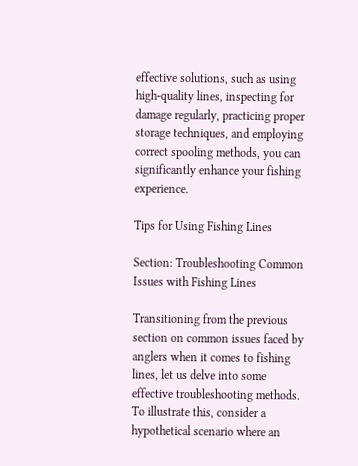effective solutions, such as using high-quality lines, inspecting for damage regularly, practicing proper storage techniques, and employing correct spooling methods, you can significantly enhance your fishing experience.

Tips for Using Fishing Lines

Section: Troubleshooting Common Issues with Fishing Lines

Transitioning from the previous section on common issues faced by anglers when it comes to fishing lines, let us delve into some effective troubleshooting methods. To illustrate this, consider a hypothetical scenario where an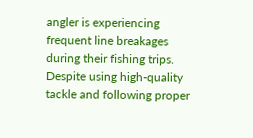angler is experiencing frequent line breakages during their fishing trips. Despite using high-quality tackle and following proper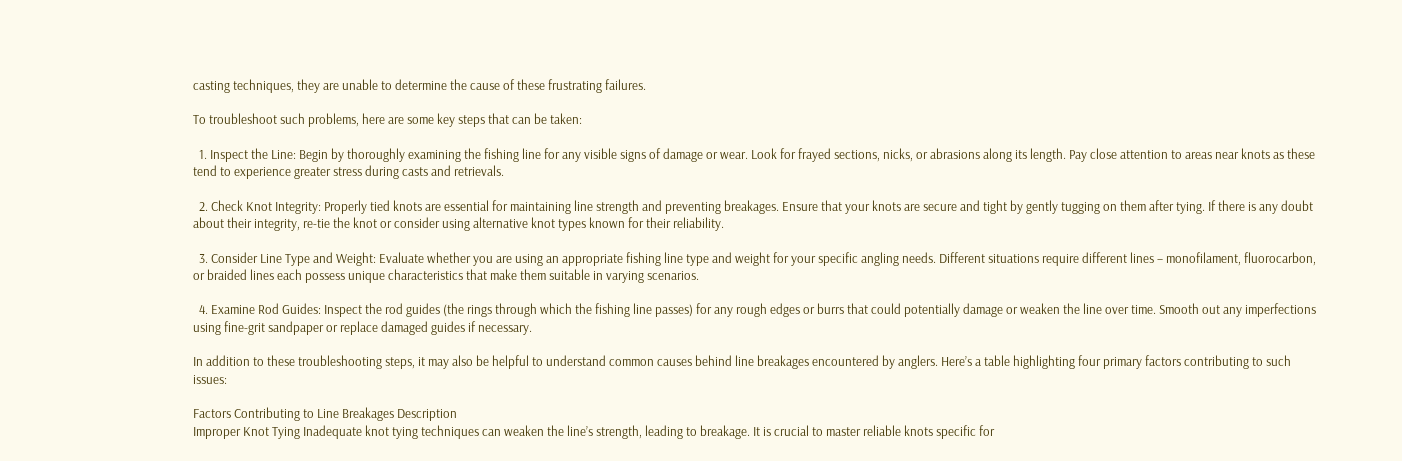casting techniques, they are unable to determine the cause of these frustrating failures.

To troubleshoot such problems, here are some key steps that can be taken:

  1. Inspect the Line: Begin by thoroughly examining the fishing line for any visible signs of damage or wear. Look for frayed sections, nicks, or abrasions along its length. Pay close attention to areas near knots as these tend to experience greater stress during casts and retrievals.

  2. Check Knot Integrity: Properly tied knots are essential for maintaining line strength and preventing breakages. Ensure that your knots are secure and tight by gently tugging on them after tying. If there is any doubt about their integrity, re-tie the knot or consider using alternative knot types known for their reliability.

  3. Consider Line Type and Weight: Evaluate whether you are using an appropriate fishing line type and weight for your specific angling needs. Different situations require different lines – monofilament, fluorocarbon, or braided lines each possess unique characteristics that make them suitable in varying scenarios.

  4. Examine Rod Guides: Inspect the rod guides (the rings through which the fishing line passes) for any rough edges or burrs that could potentially damage or weaken the line over time. Smooth out any imperfections using fine-grit sandpaper or replace damaged guides if necessary.

In addition to these troubleshooting steps, it may also be helpful to understand common causes behind line breakages encountered by anglers. Here’s a table highlighting four primary factors contributing to such issues:

Factors Contributing to Line Breakages Description
Improper Knot Tying Inadequate knot tying techniques can weaken the line’s strength, leading to breakage. It is crucial to master reliable knots specific for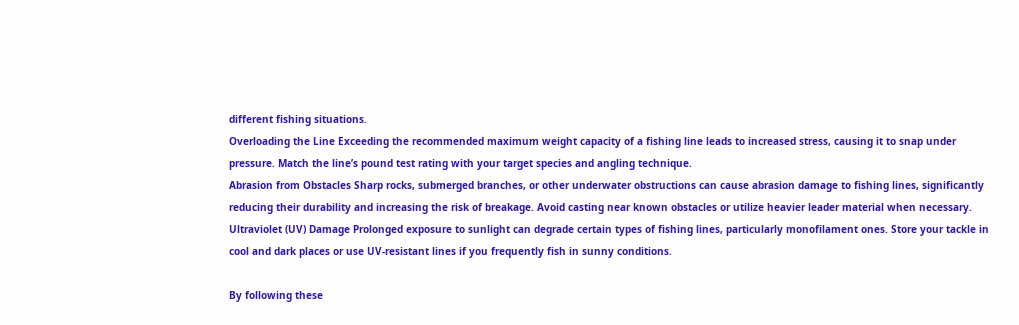different fishing situations.
Overloading the Line Exceeding the recommended maximum weight capacity of a fishing line leads to increased stress, causing it to snap under pressure. Match the line’s pound test rating with your target species and angling technique.
Abrasion from Obstacles Sharp rocks, submerged branches, or other underwater obstructions can cause abrasion damage to fishing lines, significantly reducing their durability and increasing the risk of breakage. Avoid casting near known obstacles or utilize heavier leader material when necessary.
Ultraviolet (UV) Damage Prolonged exposure to sunlight can degrade certain types of fishing lines, particularly monofilament ones. Store your tackle in cool and dark places or use UV-resistant lines if you frequently fish in sunny conditions.

By following these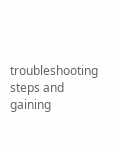troubleshooting steps and gaining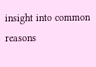insight into common reasons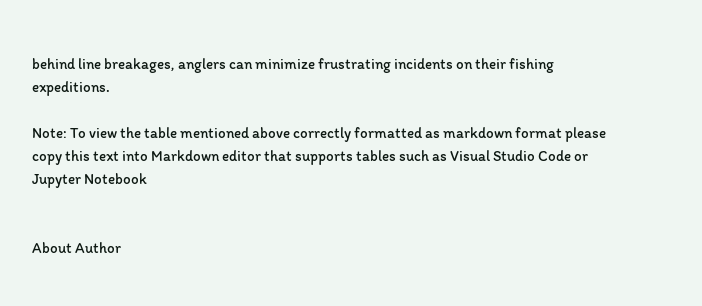behind line breakages, anglers can minimize frustrating incidents on their fishing expeditions.

Note: To view the table mentioned above correctly formatted as markdown format please copy this text into Markdown editor that supports tables such as Visual Studio Code or Jupyter Notebook


About Author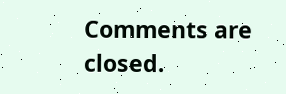Comments are closed.